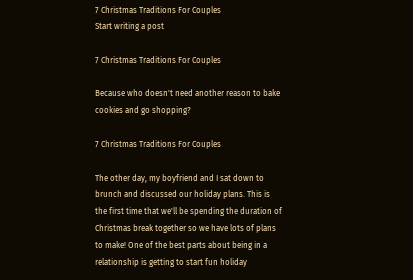7 Christmas Traditions For Couples
Start writing a post

7 Christmas Traditions For Couples

Because who doesn't need another reason to bake cookies and go shopping?

7 Christmas Traditions For Couples

The other day, my boyfriend and I sat down to brunch and discussed our holiday plans. This is the first time that we'll be spending the duration of Christmas break together so we have lots of plans to make! One of the best parts about being in a relationship is getting to start fun holiday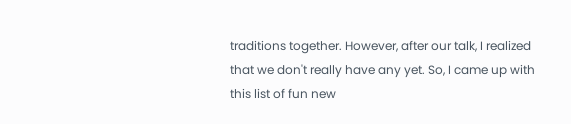traditions together. However, after our talk, I realized that we don't really have any yet. So, I came up with this list of fun new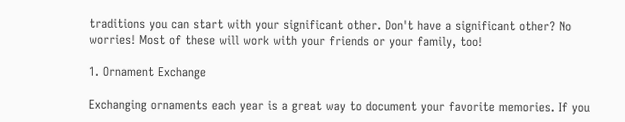traditions you can start with your significant other. Don't have a significant other? No worries! Most of these will work with your friends or your family, too!

1. Ornament Exchange

Exchanging ornaments each year is a great way to document your favorite memories. If you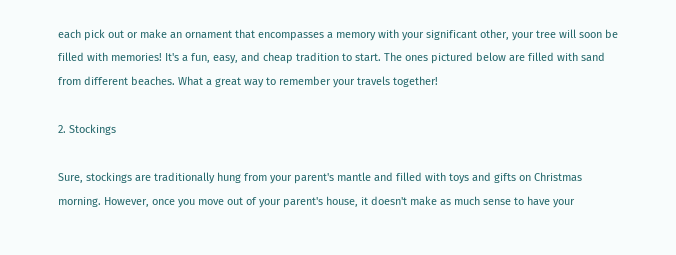each pick out or make an ornament that encompasses a memory with your significant other, your tree will soon be filled with memories! It's a fun, easy, and cheap tradition to start. The ones pictured below are filled with sand from different beaches. What a great way to remember your travels together!

2. Stockings

Sure, stockings are traditionally hung from your parent's mantle and filled with toys and gifts on Christmas morning. However, once you move out of your parent's house, it doesn't make as much sense to have your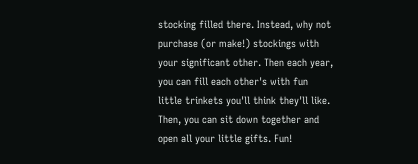stocking filled there. Instead, why not purchase (or make!) stockings with your significant other. Then each year, you can fill each other's with fun little trinkets you'll think they'll like. Then, you can sit down together and open all your little gifts. Fun!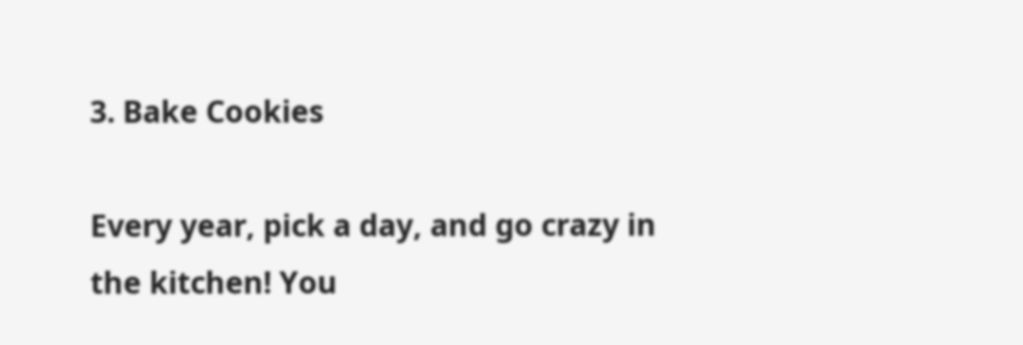3. Bake Cookies

Every year, pick a day, and go crazy in the kitchen! You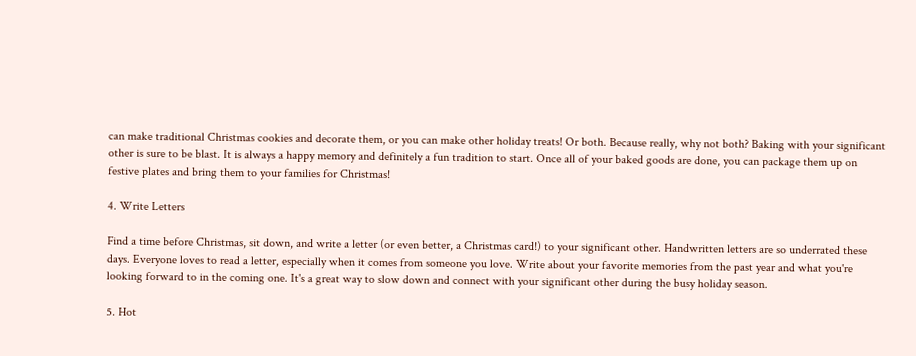can make traditional Christmas cookies and decorate them, or you can make other holiday treats! Or both. Because really, why not both? Baking with your significant other is sure to be blast. It is always a happy memory and definitely a fun tradition to start. Once all of your baked goods are done, you can package them up on festive plates and bring them to your families for Christmas!

4. Write Letters

Find a time before Christmas, sit down, and write a letter (or even better, a Christmas card!) to your significant other. Handwritten letters are so underrated these days. Everyone loves to read a letter, especially when it comes from someone you love. Write about your favorite memories from the past year and what you're looking forward to in the coming one. It's a great way to slow down and connect with your significant other during the busy holiday season.

5. Hot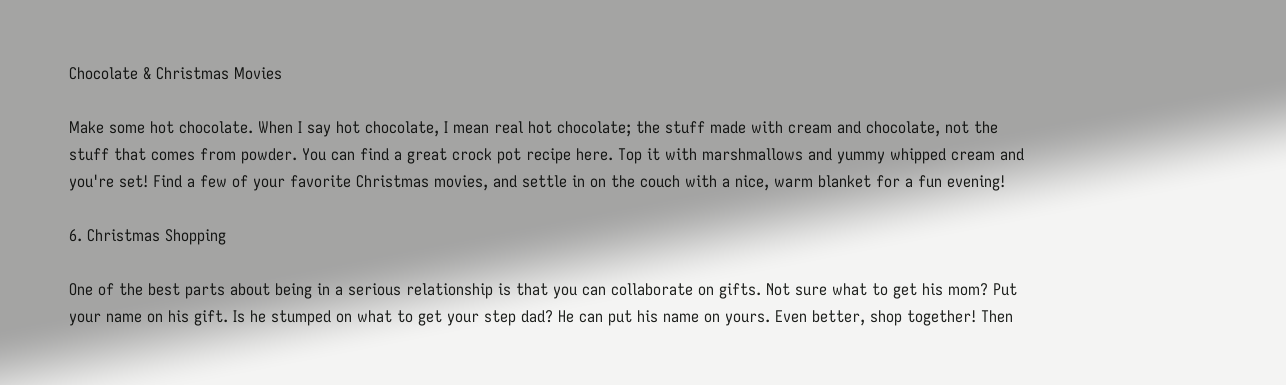Chocolate & Christmas Movies

Make some hot chocolate. When I say hot chocolate, I mean real hot chocolate; the stuff made with cream and chocolate, not the stuff that comes from powder. You can find a great crock pot recipe here. Top it with marshmallows and yummy whipped cream and you're set! Find a few of your favorite Christmas movies, and settle in on the couch with a nice, warm blanket for a fun evening!

6. Christmas Shopping

One of the best parts about being in a serious relationship is that you can collaborate on gifts. Not sure what to get his mom? Put your name on his gift. Is he stumped on what to get your step dad? He can put his name on yours. Even better, shop together! Then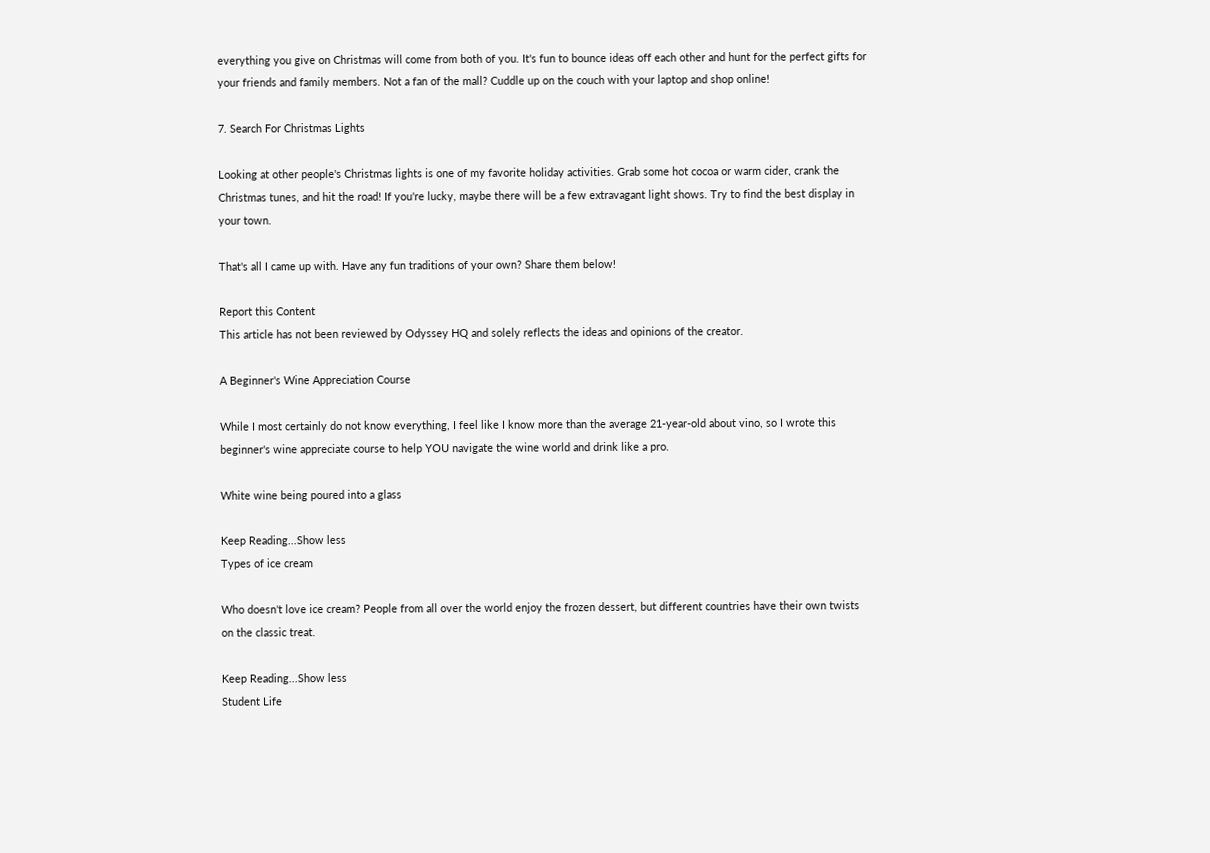everything you give on Christmas will come from both of you. It's fun to bounce ideas off each other and hunt for the perfect gifts for your friends and family members. Not a fan of the mall? Cuddle up on the couch with your laptop and shop online!

7. Search For Christmas Lights

Looking at other people's Christmas lights is one of my favorite holiday activities. Grab some hot cocoa or warm cider, crank the Christmas tunes, and hit the road! If you're lucky, maybe there will be a few extravagant light shows. Try to find the best display in your town.

That's all I came up with. Have any fun traditions of your own? Share them below!

Report this Content
This article has not been reviewed by Odyssey HQ and solely reflects the ideas and opinions of the creator.

A Beginner's Wine Appreciation Course

While I most certainly do not know everything, I feel like I know more than the average 21-year-old about vino, so I wrote this beginner's wine appreciate course to help YOU navigate the wine world and drink like a pro.

White wine being poured into a glass

Keep Reading...Show less
Types of ice cream

Who doesn't love ice cream? People from all over the world enjoy the frozen dessert, but different countries have their own twists on the classic treat.

Keep Reading...Show less
Student Life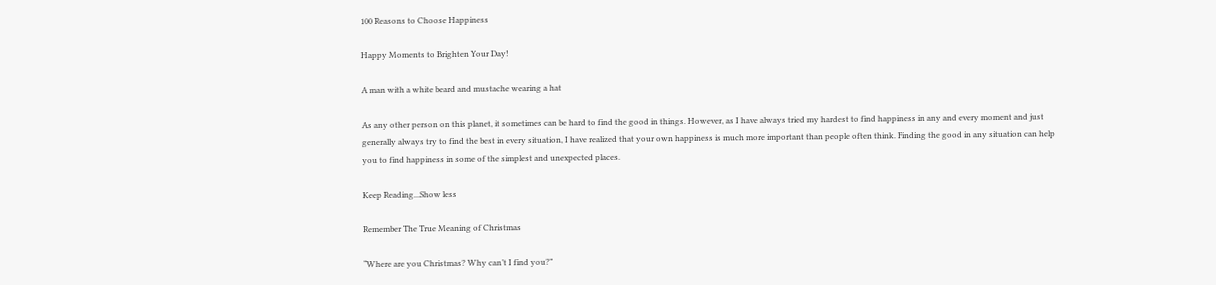100 Reasons to Choose Happiness

Happy Moments to Brighten Your Day!

A man with a white beard and mustache wearing a hat

As any other person on this planet, it sometimes can be hard to find the good in things. However, as I have always tried my hardest to find happiness in any and every moment and just generally always try to find the best in every situation, I have realized that your own happiness is much more important than people often think. Finding the good in any situation can help you to find happiness in some of the simplest and unexpected places.

Keep Reading...Show less

Remember The True Meaning of Christmas

“Where are you Christmas? Why can’t I find you?”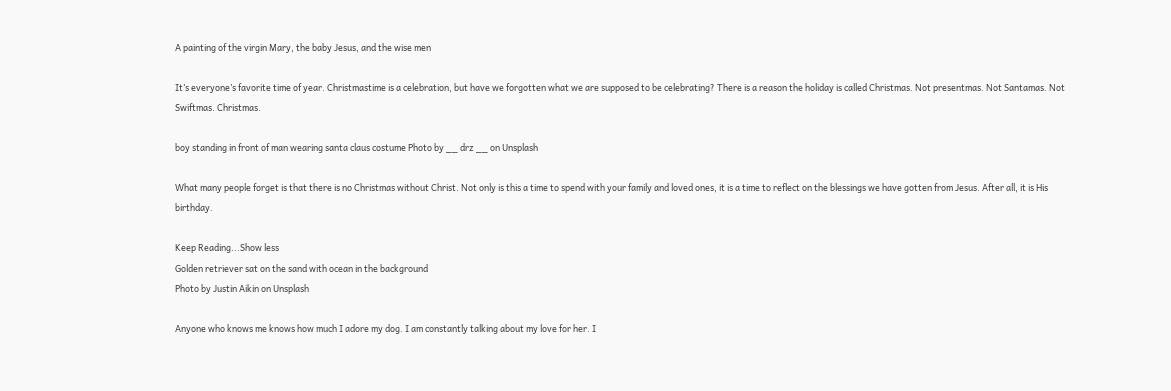A painting of the virgin Mary, the baby Jesus, and the wise men

It’s everyone’s favorite time of year. Christmastime is a celebration, but have we forgotten what we are supposed to be celebrating? There is a reason the holiday is called Christmas. Not presentmas. Not Santamas. Not Swiftmas. Christmas.

boy standing in front of man wearing santa claus costume Photo by __ drz __ on Unsplash

What many people forget is that there is no Christmas without Christ. Not only is this a time to spend with your family and loved ones, it is a time to reflect on the blessings we have gotten from Jesus. After all, it is His birthday.

Keep Reading...Show less
Golden retriever sat on the sand with ocean in the background
Photo by Justin Aikin on Unsplash

Anyone who knows me knows how much I adore my dog. I am constantly talking about my love for her. I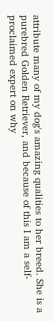attribute many of my dog's amazing qualities to her breed. She is a purebred Golden Retriever, and because of this I am a self-proclaimed expert on why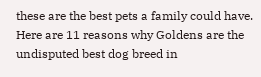these are the best pets a family could have. Here are 11 reasons why Goldens are the undisputed best dog breed in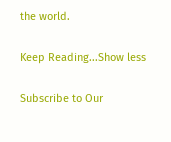the world.

Keep Reading...Show less

Subscribe to Our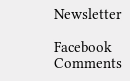Newsletter

Facebook Comments